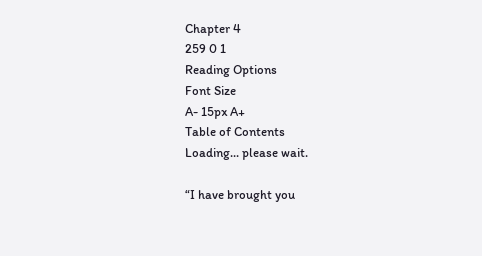Chapter 4
259 0 1
Reading Options
Font Size
A- 15px A+
Table of Contents
Loading... please wait.

“I have brought you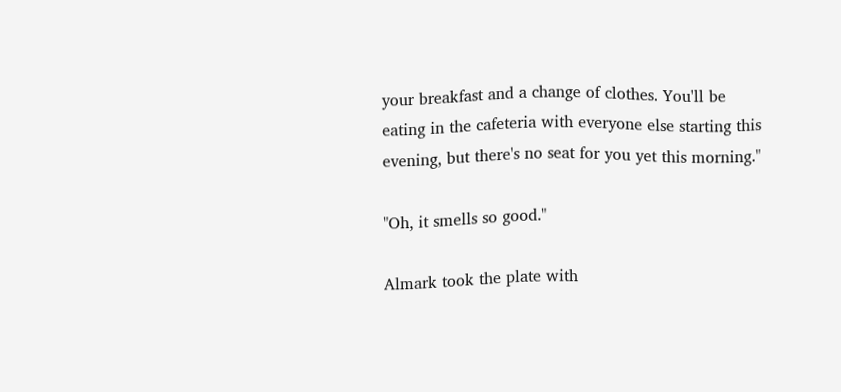your breakfast and a change of clothes. You'll be eating in the cafeteria with everyone else starting this evening, but there's no seat for you yet this morning."

"Oh, it smells so good."

Almark took the plate with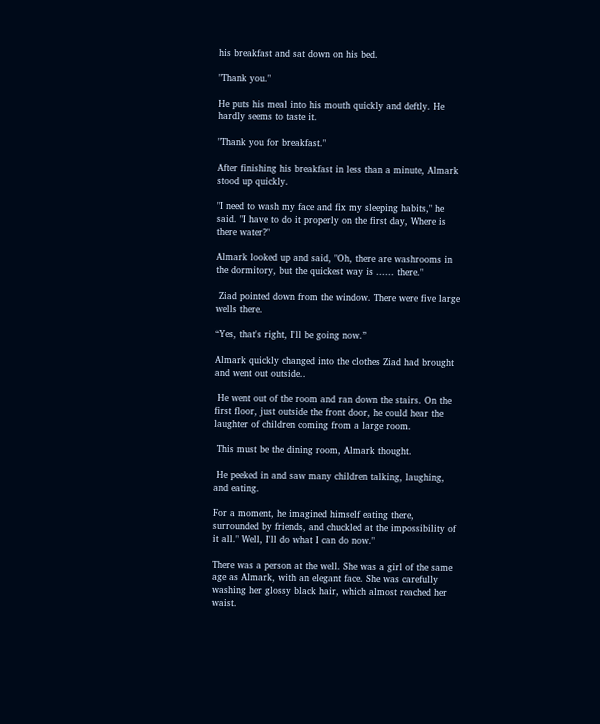his breakfast and sat down on his bed.

"Thank you."

He puts his meal into his mouth quickly and deftly. He hardly seems to taste it.

"Thank you for breakfast."

After finishing his breakfast in less than a minute, Almark stood up quickly.

"I need to wash my face and fix my sleeping habits," he said. "I have to do it properly on the first day, Where is there water?"

Almark looked up and said, "Oh, there are washrooms in the dormitory, but the quickest way is ...... there."

 Ziad pointed down from the window. There were five large wells there.

“Yes, that's right, I'll be going now.”

Almark quickly changed into the clothes Ziad had brought and went out outside..

 He went out of the room and ran down the stairs. On the first floor, just outside the front door, he could hear the laughter of children coming from a large room.

 This must be the dining room, Almark thought.

 He peeked in and saw many children talking, laughing, and eating.

For a moment, he imagined himself eating there, surrounded by friends, and chuckled at the impossibility of it all." Well, I'll do what I can do now."

There was a person at the well. She was a girl of the same age as Almark, with an elegant face. She was carefully washing her glossy black hair, which almost reached her waist.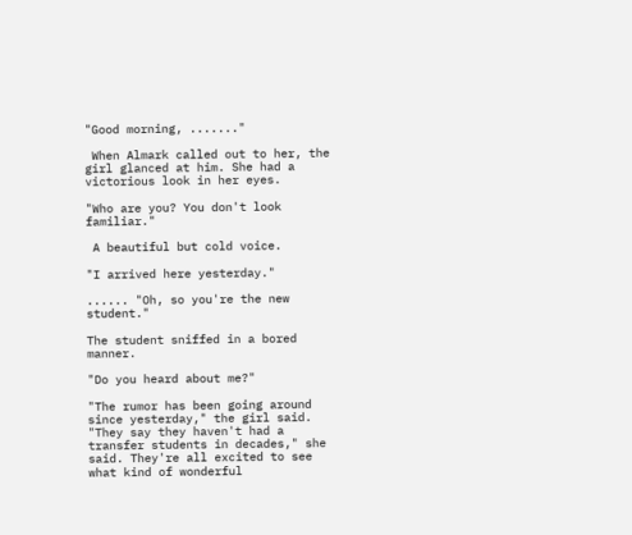"Good morning, ......."

 When Almark called out to her, the girl glanced at him. She had a victorious look in her eyes.

"Who are you? You don't look familiar."

 A beautiful but cold voice.

"I arrived here yesterday."

...... "Oh, so you're the new student."

The student sniffed in a bored manner.

"Do you heard about me?"

"The rumor has been going around since yesterday," the girl said. "They say they haven't had a transfer students in decades," she said. They're all excited to see what kind of wonderful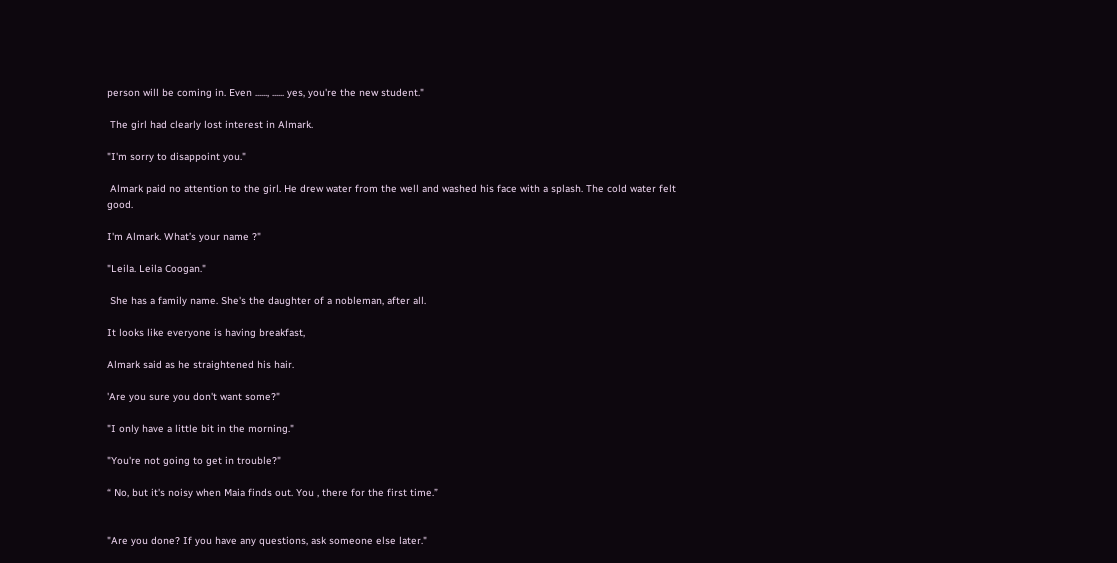person will be coming in. Even ......, ...... yes, you're the new student."

 The girl had clearly lost interest in Almark.

"I'm sorry to disappoint you."

 Almark paid no attention to the girl. He drew water from the well and washed his face with a splash. The cold water felt good.

I'm Almark. What’s your name ?"

"Leila. Leila Coogan."

 She has a family name. She's the daughter of a nobleman, after all.

It looks like everyone is having breakfast,

Almark said as he straightened his hair.

'Are you sure you don't want some?"

"I only have a little bit in the morning."

"You're not going to get in trouble?"

“ No, but it's noisy when Maia finds out. You , there for the first time.”


"Are you done? If you have any questions, ask someone else later."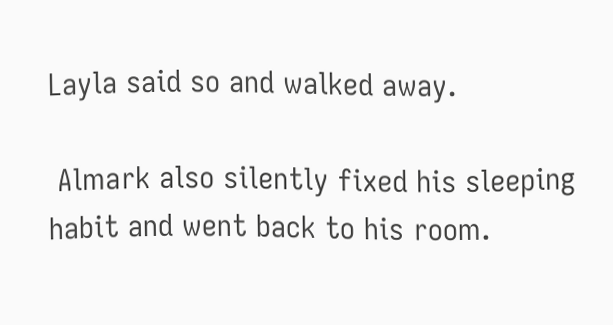Layla said so and walked away.

 Almark also silently fixed his sleeping habit and went back to his room.